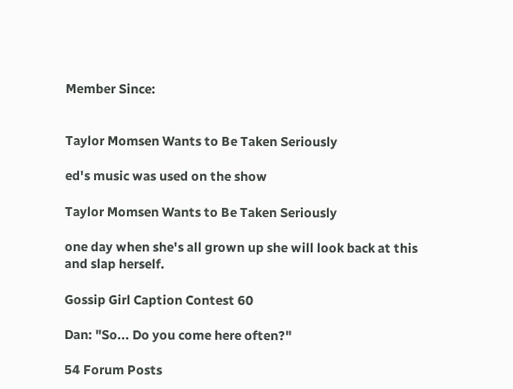Member Since:


Taylor Momsen Wants to Be Taken Seriously

ed's music was used on the show

Taylor Momsen Wants to Be Taken Seriously

one day when she's all grown up she will look back at this and slap herself.

Gossip Girl Caption Contest 60

Dan: "So... Do you come here often?"

54 Forum Posts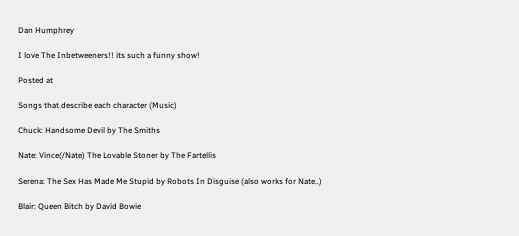Dan Humphrey

I love The Inbetweeners!! its such a funny show!

Posted at

Songs that describe each character (Music)

Chuck: Handsome Devil by The Smiths

Nate: Vince(/Nate) The Lovable Stoner by The Fartellis

Serena: The Sex Has Made Me Stupid by Robots In Disguise (also works for Nate..)

Blair: Queen Bitch by David Bowie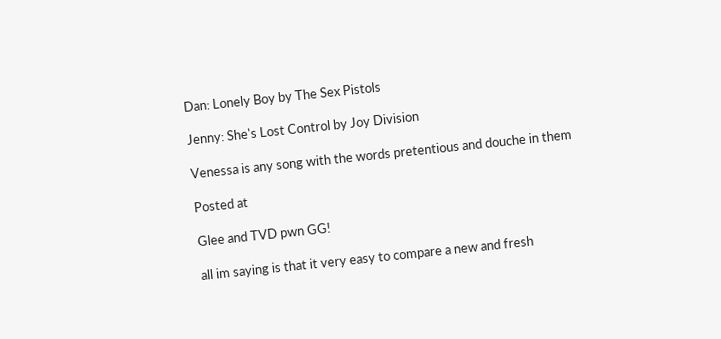Dan: Lonely Boy by The Sex Pistols

Jenny: She's Lost Control by Joy Division

Venessa is any song with the words pretentious and douche in them

Posted at

Glee and TVD pwn GG!

all im saying is that it very easy to compare a new and fresh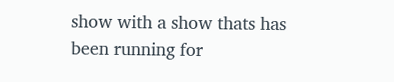show with a show thats has been running for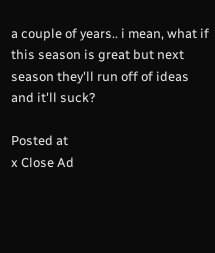a couple of years.. i mean, what if this season is great but next season they'll run off of ideas and it'll suck?

Posted at
x Close Ad